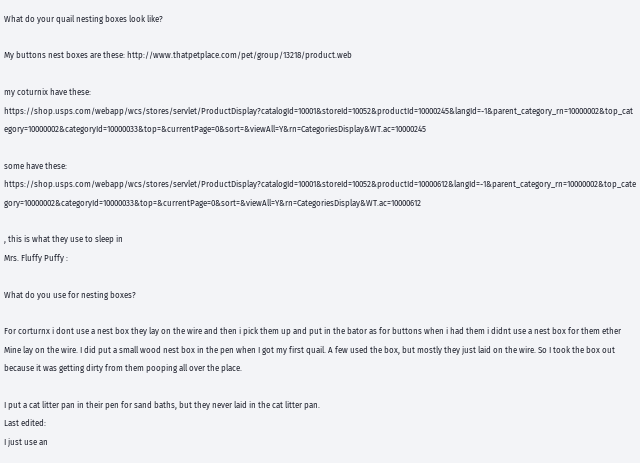What do your quail nesting boxes look like?

My buttons nest boxes are these: http://www.thatpetplace.com/pet/group/13218/product.web

my coturnix have these: https://shop.usps.com/webapp/wcs/stores/servlet/ProductDisplay?catalogId=10001&storeId=10052&productId=10000245&langId=-1&parent_category_rn=10000002&top_category=10000002&categoryId=10000033&top=&currentPage=0&sort=&viewAll=Y&rn=CategoriesDisplay&WT.ac=10000245

some have these: https://shop.usps.com/webapp/wcs/stores/servlet/ProductDisplay?catalogId=10001&storeId=10052&productId=10000612&langId=-1&parent_category_rn=10000002&top_category=10000002&categoryId=10000033&top=&currentPage=0&sort=&viewAll=Y&rn=CategoriesDisplay&WT.ac=10000612

, this is what they use to sleep in
Mrs. Fluffy Puffy :

What do you use for nesting boxes?

For corturnx i dont use a nest box they lay on the wire and then i pick them up and put in the bator as for buttons when i had them i didnt use a nest box for them ether
Mine lay on the wire. I did put a small wood nest box in the pen when I got my first quail. A few used the box, but mostly they just laid on the wire. So I took the box out because it was getting dirty from them pooping all over the place.

I put a cat litter pan in their pen for sand baths, but they never laid in the cat litter pan.
Last edited:
I just use an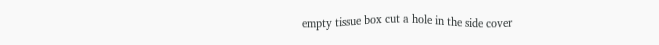empty tissue box cut a hole in the side cover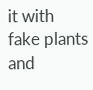it with fake plants and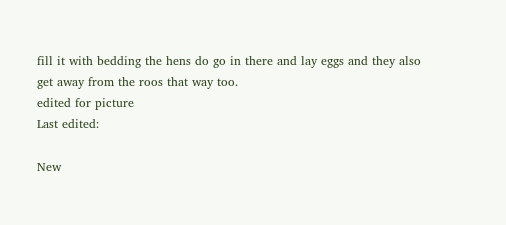fill it with bedding the hens do go in there and lay eggs and they also get away from the roos that way too.
edited for picture
Last edited:

New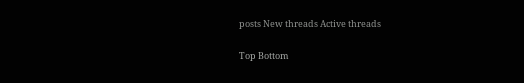posts New threads Active threads

Top Bottom